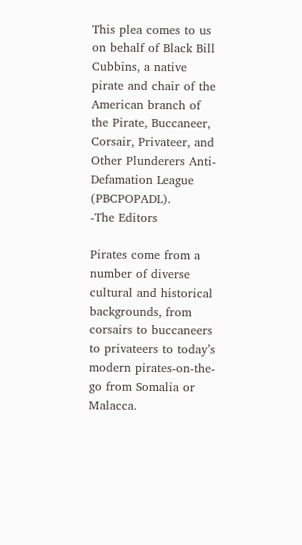This plea comes to us on behalf of Black Bill Cubbins, a native pirate and chair of the American branch of the Pirate, Buccaneer, Corsair, Privateer, and Other Plunderers Anti-Defamation League (PBCPOPADL).
-The Editors

Pirates come from a number of diverse cultural and historical backgrounds, from corsairs to buccaneers to privateers to today’s modern pirates-on-the-go from Somalia or Malacca.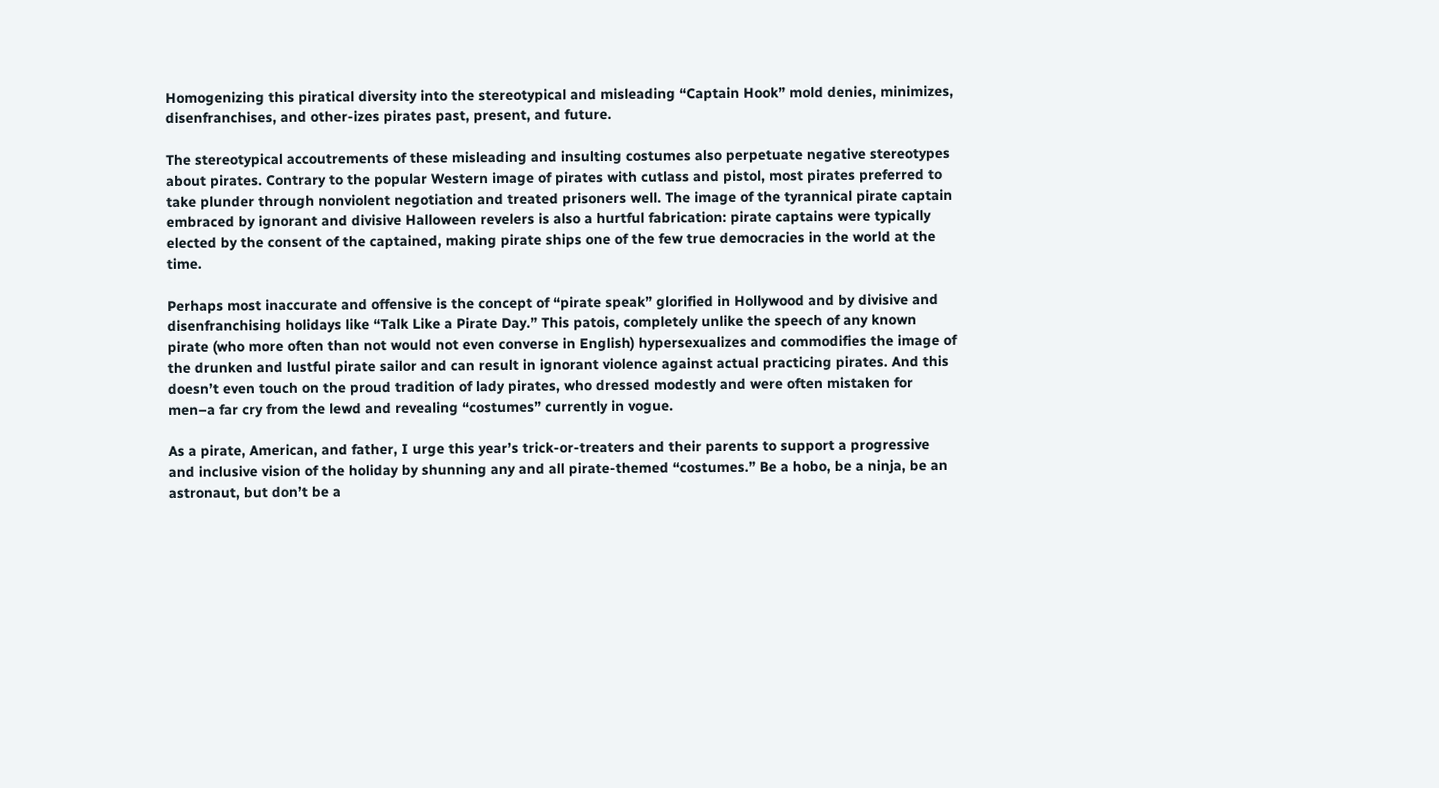Homogenizing this piratical diversity into the stereotypical and misleading “Captain Hook” mold denies, minimizes, disenfranchises, and other-izes pirates past, present, and future.

The stereotypical accoutrements of these misleading and insulting costumes also perpetuate negative stereotypes about pirates. Contrary to the popular Western image of pirates with cutlass and pistol, most pirates preferred to take plunder through nonviolent negotiation and treated prisoners well. The image of the tyrannical pirate captain embraced by ignorant and divisive Halloween revelers is also a hurtful fabrication: pirate captains were typically elected by the consent of the captained, making pirate ships one of the few true democracies in the world at the time.

Perhaps most inaccurate and offensive is the concept of “pirate speak” glorified in Hollywood and by divisive and disenfranchising holidays like “Talk Like a Pirate Day.” This patois, completely unlike the speech of any known pirate (who more often than not would not even converse in English) hypersexualizes and commodifies the image of the drunken and lustful pirate sailor and can result in ignorant violence against actual practicing pirates. And this doesn’t even touch on the proud tradition of lady pirates, who dressed modestly and were often mistaken for men–a far cry from the lewd and revealing “costumes” currently in vogue.

As a pirate, American, and father, I urge this year’s trick-or-treaters and their parents to support a progressive and inclusive vision of the holiday by shunning any and all pirate-themed “costumes.” Be a hobo, be a ninja, be an astronaut, but don’t be a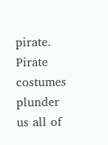pirate. Pirate costumes plunder us all of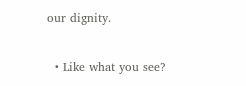our dignity.

  • Like what you see?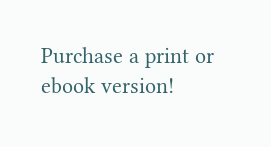Purchase a print or ebook version!